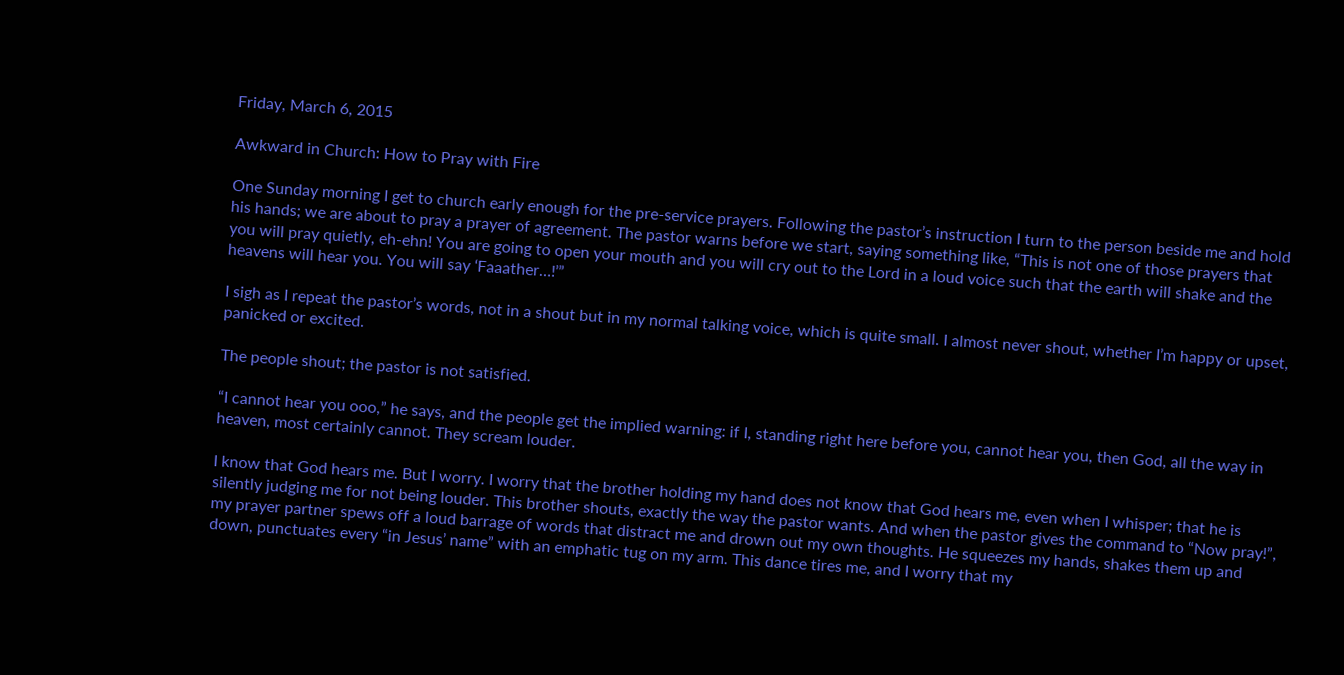Friday, March 6, 2015

Awkward in Church: How to Pray with Fire

One Sunday morning I get to church early enough for the pre-service prayers. Following the pastor’s instruction I turn to the person beside me and hold his hands; we are about to pray a prayer of agreement. The pastor warns before we start, saying something like, “This is not one of those prayers that you will pray quietly, eh-ehn! You are going to open your mouth and you will cry out to the Lord in a loud voice such that the earth will shake and the heavens will hear you. You will say ‘Faaather…!’”

I sigh as I repeat the pastor’s words, not in a shout but in my normal talking voice, which is quite small. I almost never shout, whether I’m happy or upset, panicked or excited.

The people shout; the pastor is not satisfied.

“I cannot hear you ooo,” he says, and the people get the implied warning: if I, standing right here before you, cannot hear you, then God, all the way in heaven, most certainly cannot. They scream louder.

I know that God hears me. But I worry. I worry that the brother holding my hand does not know that God hears me, even when I whisper; that he is silently judging me for not being louder. This brother shouts, exactly the way the pastor wants. And when the pastor gives the command to “Now pray!”, my prayer partner spews off a loud barrage of words that distract me and drown out my own thoughts. He squeezes my hands, shakes them up and down, punctuates every “in Jesus’ name” with an emphatic tug on my arm. This dance tires me, and I worry that my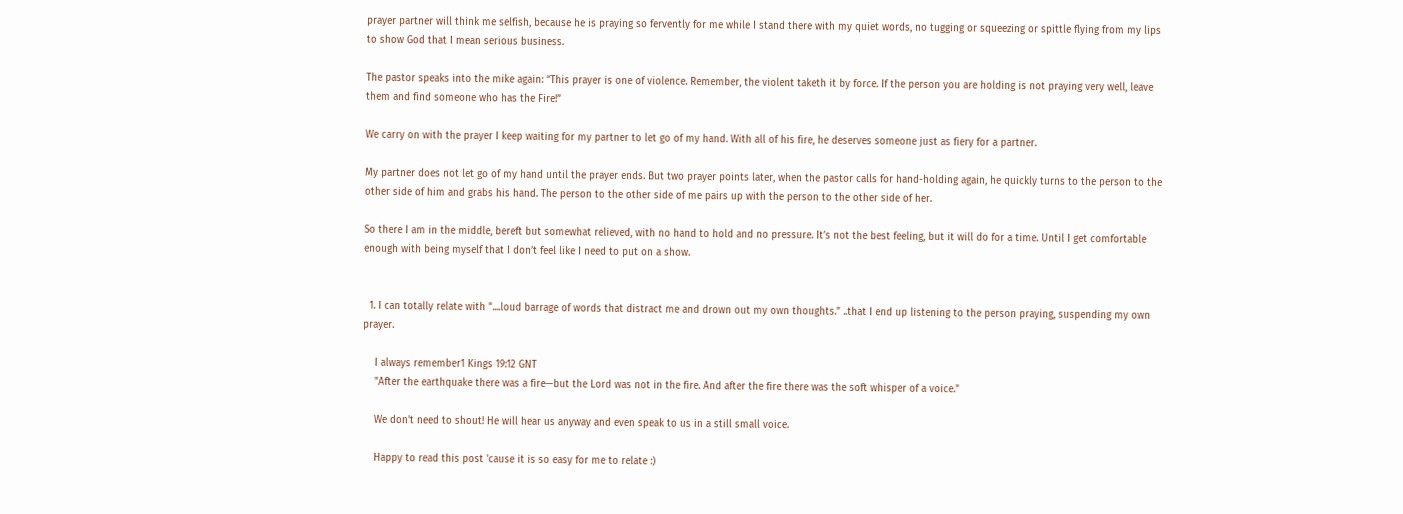prayer partner will think me selfish, because he is praying so fervently for me while I stand there with my quiet words, no tugging or squeezing or spittle flying from my lips to show God that I mean serious business.

The pastor speaks into the mike again: “This prayer is one of violence. Remember, the violent taketh it by force. If the person you are holding is not praying very well, leave them and find someone who has the Fire!”

We carry on with the prayer I keep waiting for my partner to let go of my hand. With all of his fire, he deserves someone just as fiery for a partner.

My partner does not let go of my hand until the prayer ends. But two prayer points later, when the pastor calls for hand-holding again, he quickly turns to the person to the other side of him and grabs his hand. The person to the other side of me pairs up with the person to the other side of her.

So there I am in the middle, bereft but somewhat relieved, with no hand to hold and no pressure. It’s not the best feeling, but it will do for a time. Until I get comfortable enough with being myself that I don’t feel like I need to put on a show.


  1. I can totally relate with "....loud barrage of words that distract me and drown out my own thoughts." ..that I end up listening to the person praying, suspending my own prayer.

    I always remember1 Kings 19:12 GNT
    "After the earthquake there was a fire—but the Lord was not in the fire. And after the fire there was the soft whisper of a voice."

    We don't need to shout! He will hear us anyway and even speak to us in a still small voice.

    Happy to read this post 'cause it is so easy for me to relate :)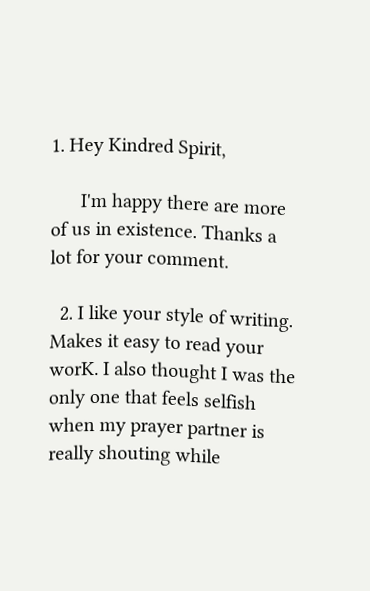1. Hey Kindred Spirit,

      I'm happy there are more of us in existence. Thanks a lot for your comment.

  2. I like your style of writing. Makes it easy to read your worK. I also thought I was the only one that feels selfish when my prayer partner is really shouting while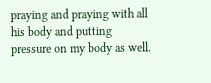praying and praying with all his body and putting pressure on my body as well.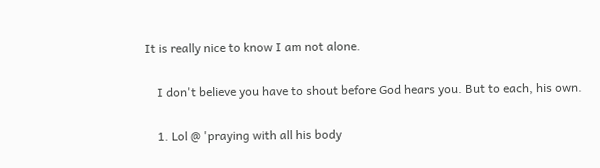It is really nice to know I am not alone.

    I don't believe you have to shout before God hears you. But to each, his own.

    1. Lol @ 'praying with all his body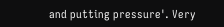and putting pressure'. Very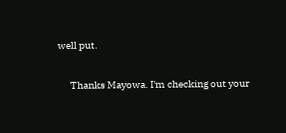well put.

      Thanks Mayowa. I'm checking out your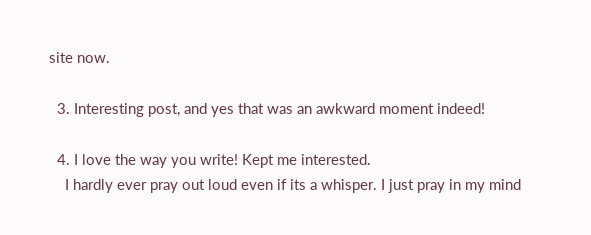site now.

  3. Interesting post, and yes that was an awkward moment indeed!

  4. I love the way you write! Kept me interested.
    I hardly ever pray out loud even if its a whisper. I just pray in my mind